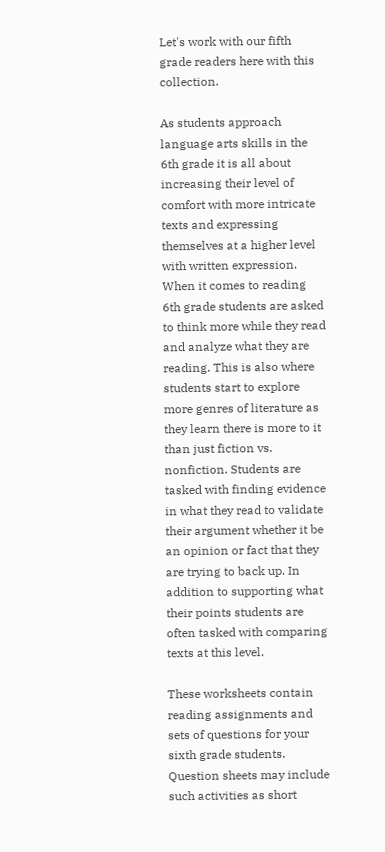Let's work with our fifth grade readers here with this collection.

As students approach language arts skills in the 6th grade it is all about increasing their level of comfort with more intricate texts and expressing themselves at a higher level with written expression. When it comes to reading 6th grade students are asked to think more while they read and analyze what they are reading. This is also where students start to explore more genres of literature as they learn there is more to it than just fiction vs. nonfiction. Students are tasked with finding evidence in what they read to validate their argument whether it be an opinion or fact that they are trying to back up. In addition to supporting what their points students are often tasked with comparing texts at this level.

These worksheets contain reading assignments and sets of questions for your sixth grade students. Question sheets may include such activities as short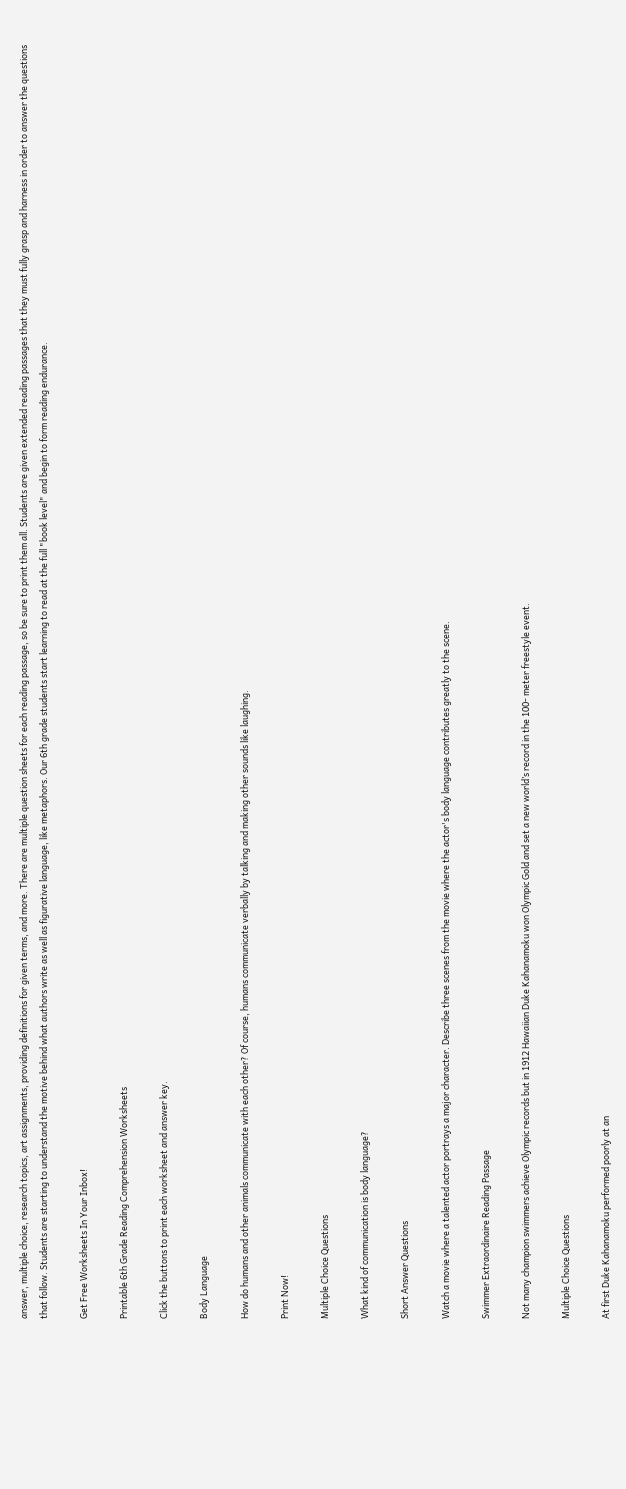answer, multiple choice, research topics, art assignments, providing definitions for given terms, and more. There are multiple question sheets for each reading passage, so be sure to print them all. Students are given extended reading passages that they must fully grasp and harness in order to answer the questions that follow. Students are starting to understand the motive behind what authors write as well as figurative language, like metaphors. Our 6th grade students start learning to read at the full "book level" and begin to form reading endurance.

Get Free Worksheets In Your Inbox!

Printable 6th Grade Reading Comprehension Worksheets

Click the buttons to print each worksheet and answer key.

Body Language

How do humans and other animals communicate with each other? Of course, humans communicate verbally by talking and making other sounds like laughing.

Print Now!

Multiple Choice Questions

What kind of communication is body language?

Short Answer Questions

Watch a movie where a talented actor portrays a major character. Describe three scenes from the movie where the actor's body language contributes greatly to the scene.

Swimmer Extraordinaire Reading Passage

Not many champion swimmers achieve Olympic records but in 1912 Hawaiian Duke Kahanamoku won Olympic Gold and set a new world’s record in the 100- meter freestyle event.

Multiple Choice Questions

At first Duke Kahanamoku performed poorly at an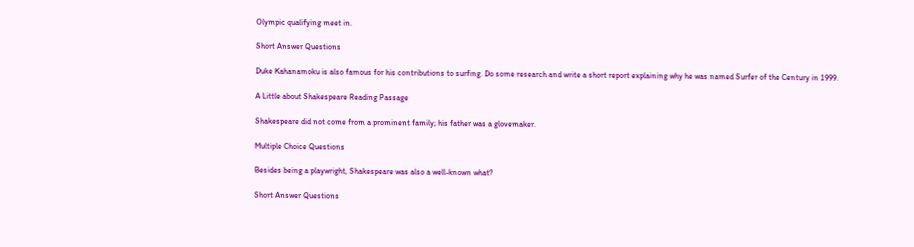Olympic qualifying meet in.

Short Answer Questions

Duke Kahanamoku is also famous for his contributions to surfing. Do some research and write a short report explaining why he was named Surfer of the Century in 1999.

A Little about Shakespeare Reading Passage

Shakespeare did not come from a prominent family; his father was a glovemaker.

Multiple Choice Questions

Besides being a playwright, Shakespeare was also a well-known what?

Short Answer Questions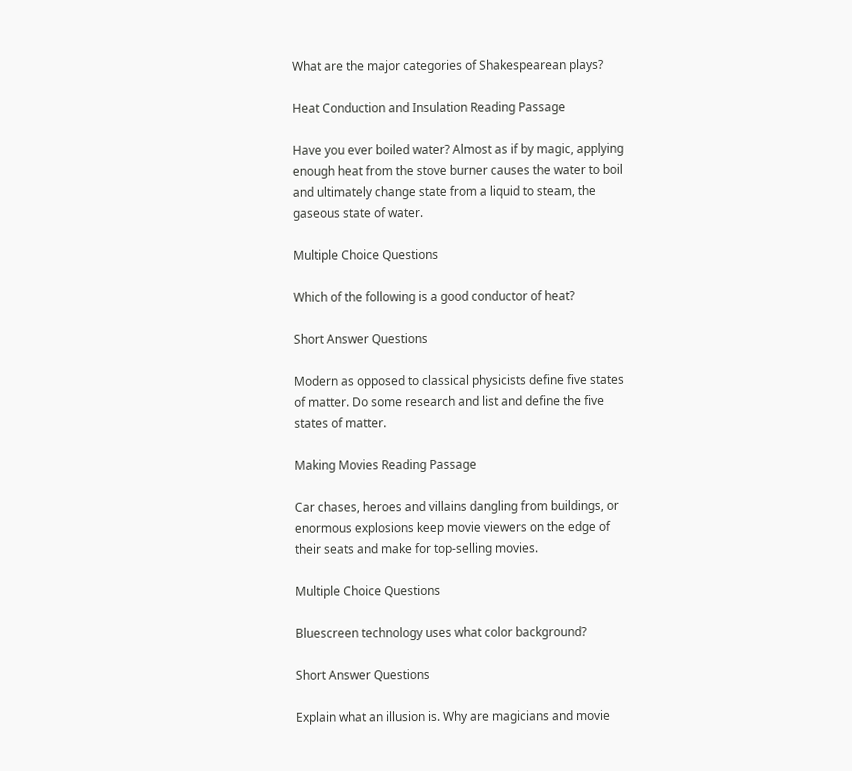What are the major categories of Shakespearean plays?

Heat Conduction and Insulation Reading Passage

Have you ever boiled water? Almost as if by magic, applying enough heat from the stove burner causes the water to boil and ultimately change state from a liquid to steam, the gaseous state of water.

Multiple Choice Questions

Which of the following is a good conductor of heat?

Short Answer Questions

Modern as opposed to classical physicists define five states of matter. Do some research and list and define the five states of matter.

Making Movies Reading Passage

Car chases, heroes and villains dangling from buildings, or enormous explosions keep movie viewers on the edge of their seats and make for top-selling movies.

Multiple Choice Questions

Bluescreen technology uses what color background?

Short Answer Questions

Explain what an illusion is. Why are magicians and movie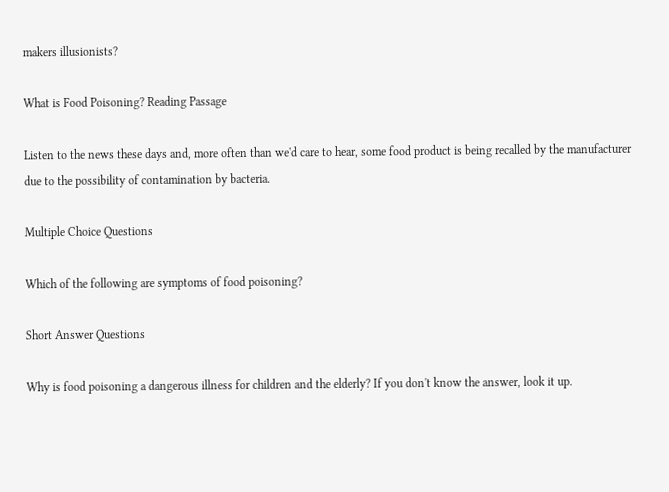makers illusionists?

What is Food Poisoning? Reading Passage

Listen to the news these days and, more often than we'd care to hear, some food product is being recalled by the manufacturer due to the possibility of contamination by bacteria.

Multiple Choice Questions

Which of the following are symptoms of food poisoning?

Short Answer Questions

Why is food poisoning a dangerous illness for children and the elderly? If you don't know the answer, look it up.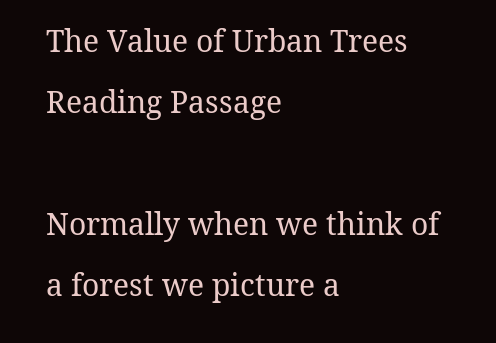The Value of Urban Trees Reading Passage

Normally when we think of a forest we picture a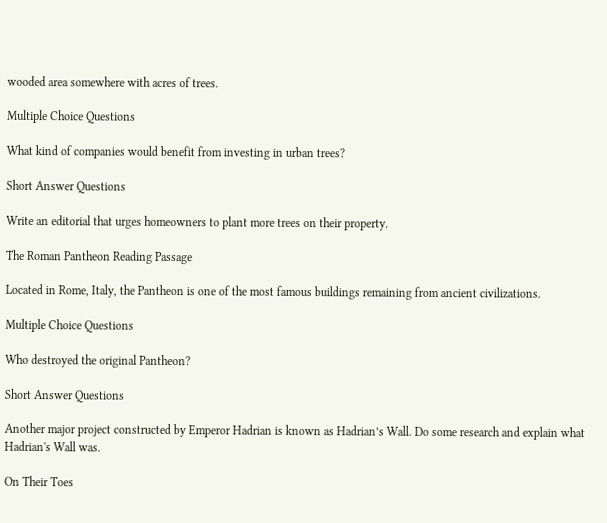wooded area somewhere with acres of trees.

Multiple Choice Questions

What kind of companies would benefit from investing in urban trees?

Short Answer Questions

Write an editorial that urges homeowners to plant more trees on their property.

The Roman Pantheon Reading Passage

Located in Rome, Italy, the Pantheon is one of the most famous buildings remaining from ancient civilizations.

Multiple Choice Questions

Who destroyed the original Pantheon?

Short Answer Questions

Another major project constructed by Emperor Hadrian is known as Hadrian’s Wall. Do some research and explain what Hadrian's Wall was.

On Their Toes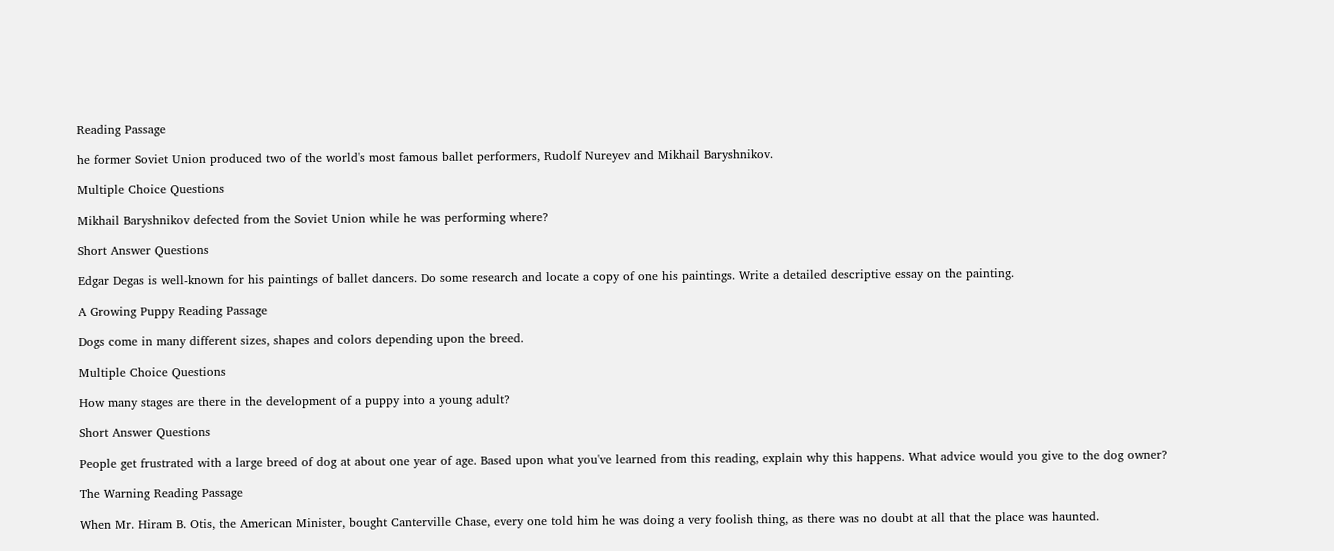Reading Passage

he former Soviet Union produced two of the world's most famous ballet performers, Rudolf Nureyev and Mikhail Baryshnikov.

Multiple Choice Questions

Mikhail Baryshnikov defected from the Soviet Union while he was performing where?

Short Answer Questions

Edgar Degas is well-known for his paintings of ballet dancers. Do some research and locate a copy of one his paintings. Write a detailed descriptive essay on the painting.

A Growing Puppy Reading Passage

Dogs come in many different sizes, shapes and colors depending upon the breed.

Multiple Choice Questions

How many stages are there in the development of a puppy into a young adult?

Short Answer Questions

People get frustrated with a large breed of dog at about one year of age. Based upon what you've learned from this reading, explain why this happens. What advice would you give to the dog owner?

The Warning Reading Passage

When Mr. Hiram B. Otis, the American Minister, bought Canterville Chase, every one told him he was doing a very foolish thing, as there was no doubt at all that the place was haunted.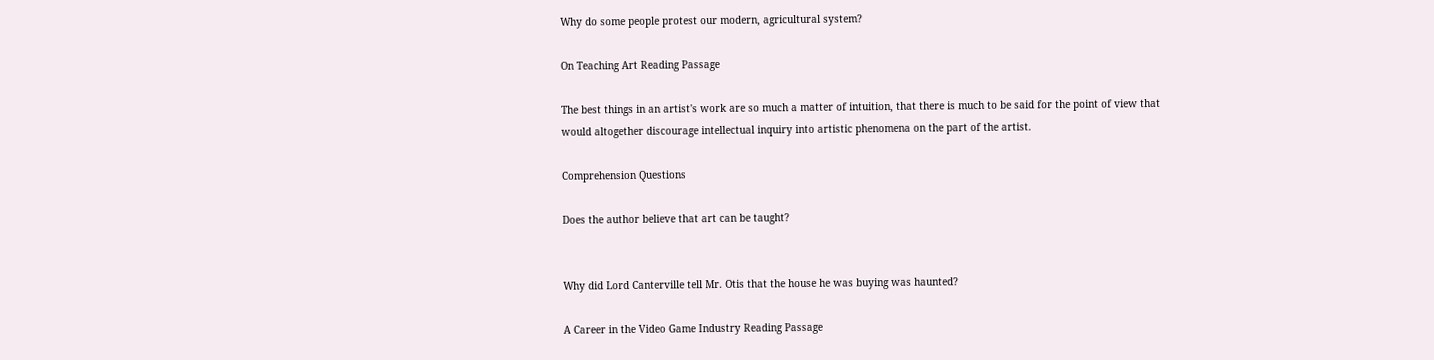Why do some people protest our modern, agricultural system?

On Teaching Art Reading Passage

The best things in an artist's work are so much a matter of intuition, that there is much to be said for the point of view that would altogether discourage intellectual inquiry into artistic phenomena on the part of the artist.

Comprehension Questions

Does the author believe that art can be taught?


Why did Lord Canterville tell Mr. Otis that the house he was buying was haunted?

A Career in the Video Game Industry Reading Passage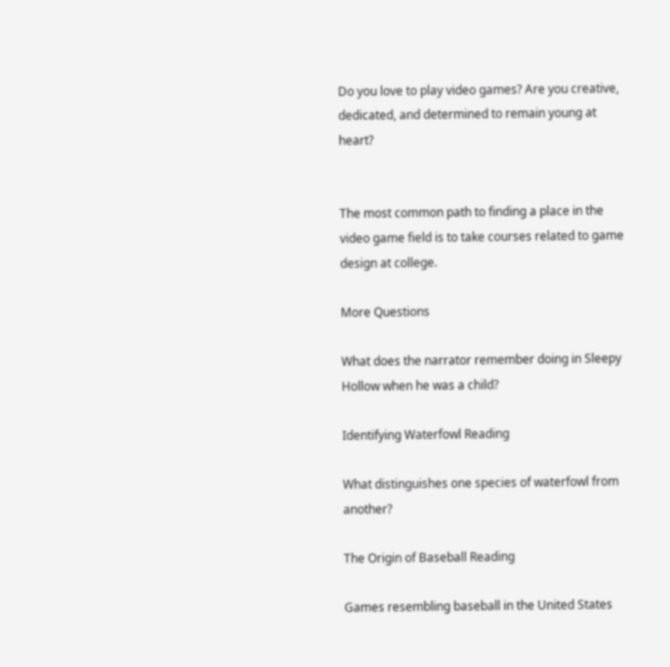Do you love to play video games? Are you creative, dedicated, and determined to remain young at heart?


The most common path to finding a place in the video game field is to take courses related to game design at college.

More Questions

What does the narrator remember doing in Sleepy Hollow when he was a child?

Identifying Waterfowl Reading

What distinguishes one species of waterfowl from another?

The Origin of Baseball Reading

Games resembling baseball in the United States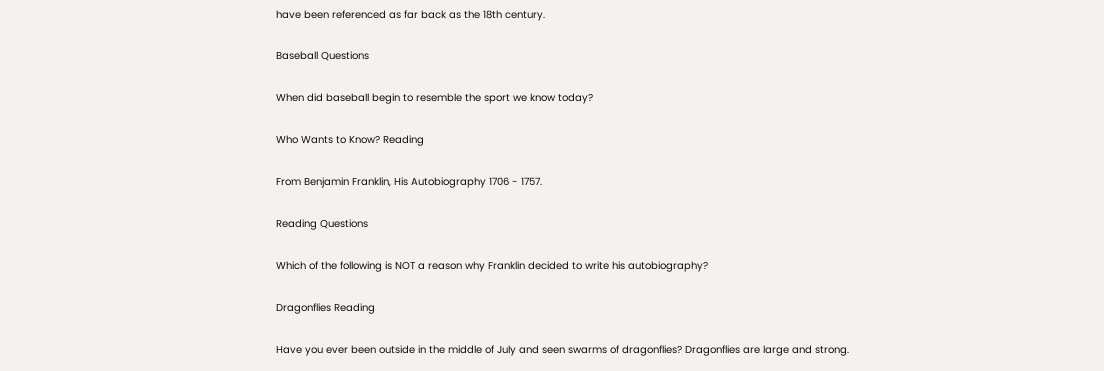have been referenced as far back as the 18th century.

Baseball Questions

When did baseball begin to resemble the sport we know today?

Who Wants to Know? Reading

From Benjamin Franklin, His Autobiography 1706 - 1757.

Reading Questions

Which of the following is NOT a reason why Franklin decided to write his autobiography?

Dragonflies Reading

Have you ever been outside in the middle of July and seen swarms of dragonflies? Dragonflies are large and strong.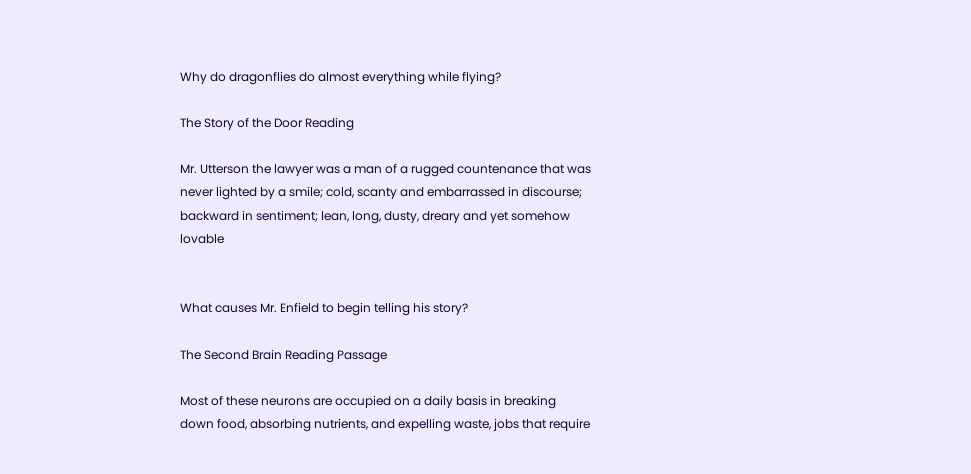Why do dragonflies do almost everything while flying?

The Story of the Door Reading

Mr. Utterson the lawyer was a man of a rugged countenance that was never lighted by a smile; cold, scanty and embarrassed in discourse; backward in sentiment; lean, long, dusty, dreary and yet somehow lovable


What causes Mr. Enfield to begin telling his story?

The Second Brain Reading Passage

Most of these neurons are occupied on a daily basis in breaking down food, absorbing nutrients, and expelling waste, jobs that require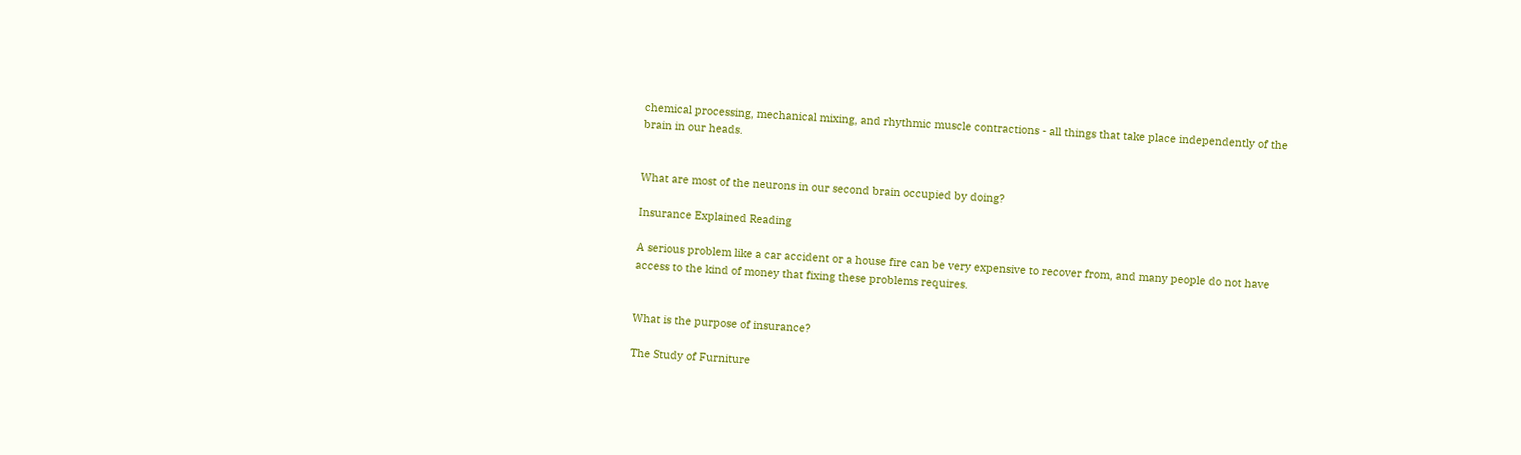chemical processing, mechanical mixing, and rhythmic muscle contractions - all things that take place independently of the brain in our heads.


What are most of the neurons in our second brain occupied by doing?

Insurance Explained Reading

A serious problem like a car accident or a house fire can be very expensive to recover from, and many people do not have access to the kind of money that fixing these problems requires.


What is the purpose of insurance?

The Study of Furniture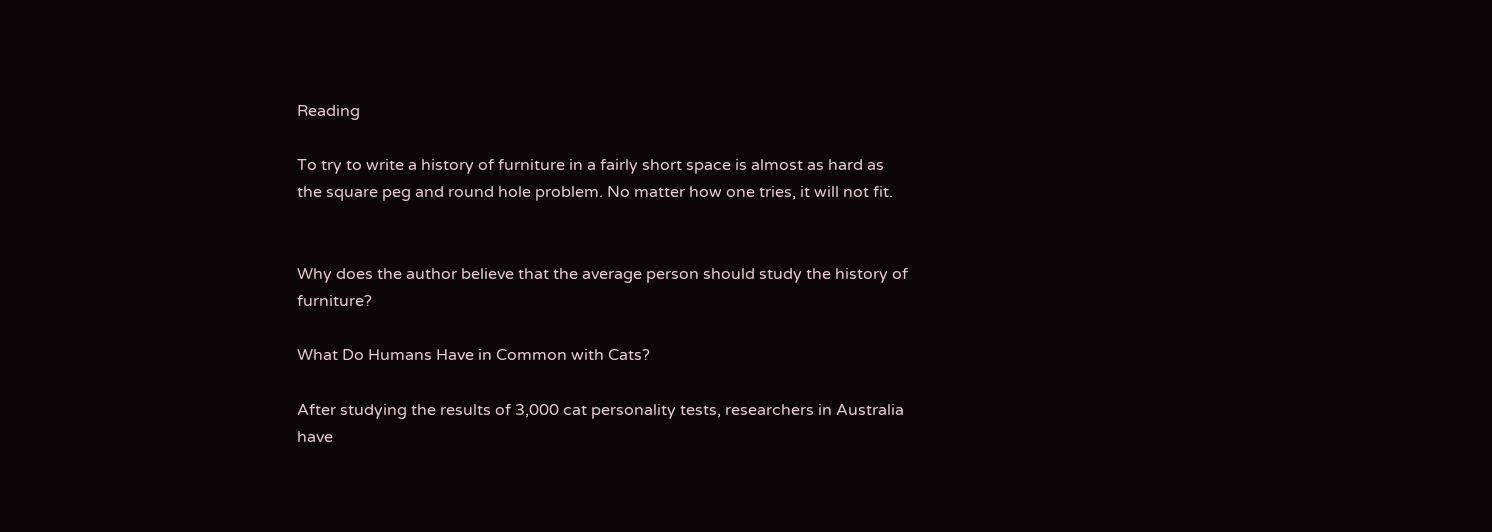Reading

To try to write a history of furniture in a fairly short space is almost as hard as the square peg and round hole problem. No matter how one tries, it will not fit.


Why does the author believe that the average person should study the history of furniture?

What Do Humans Have in Common with Cats?

After studying the results of 3,000 cat personality tests, researchers in Australia have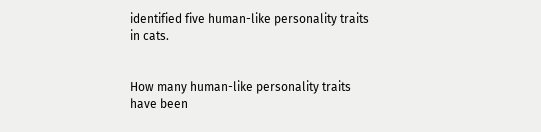identified five human-like personality traits in cats.


How many human-like personality traits have been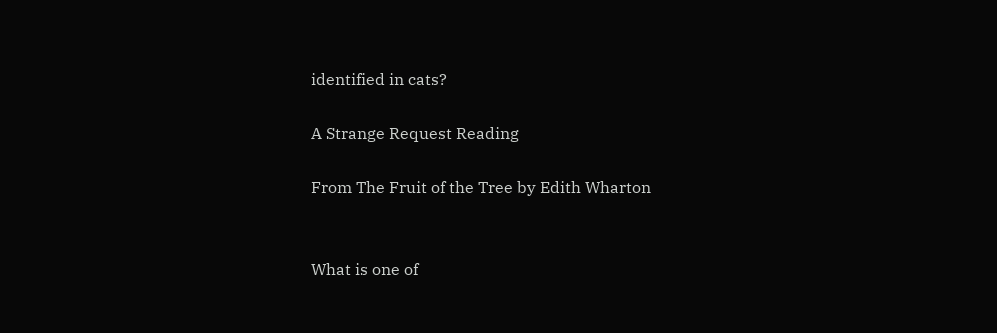identified in cats?

A Strange Request Reading

From The Fruit of the Tree by Edith Wharton


What is one of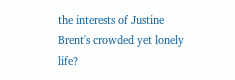the interests of Justine Brent's crowded yet lonely life?